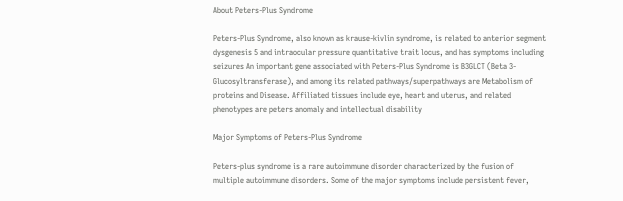About Peters-Plus Syndrome

Peters-Plus Syndrome, also known as krause-kivlin syndrome, is related to anterior segment dysgenesis 5 and intraocular pressure quantitative trait locus, and has symptoms including seizures An important gene associated with Peters-Plus Syndrome is B3GLCT (Beta 3-Glucosyltransferase), and among its related pathways/superpathways are Metabolism of proteins and Disease. Affiliated tissues include eye, heart and uterus, and related phenotypes are peters anomaly and intellectual disability

Major Symptoms of Peters-Plus Syndrome

Peters-plus syndrome is a rare autoimmune disorder characterized by the fusion of multiple autoimmune disorders. Some of the major symptoms include persistent fever,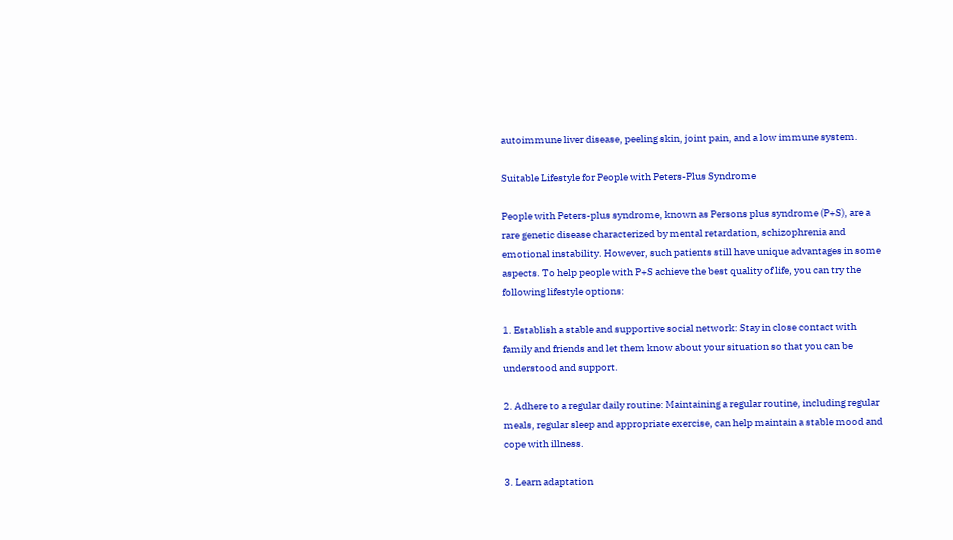autoimmune liver disease, peeling skin, joint pain, and a low immune system.

Suitable Lifestyle for People with Peters-Plus Syndrome

People with Peters-plus syndrome, known as Persons plus syndrome (P+S), are a rare genetic disease characterized by mental retardation, schizophrenia and emotional instability. However, such patients still have unique advantages in some aspects. To help people with P+S achieve the best quality of life, you can try the following lifestyle options:

1. Establish a stable and supportive social network: Stay in close contact with family and friends and let them know about your situation so that you can be understood and support.

2. Adhere to a regular daily routine: Maintaining a regular routine, including regular meals, regular sleep and appropriate exercise, can help maintain a stable mood and cope with illness.

3. Learn adaptation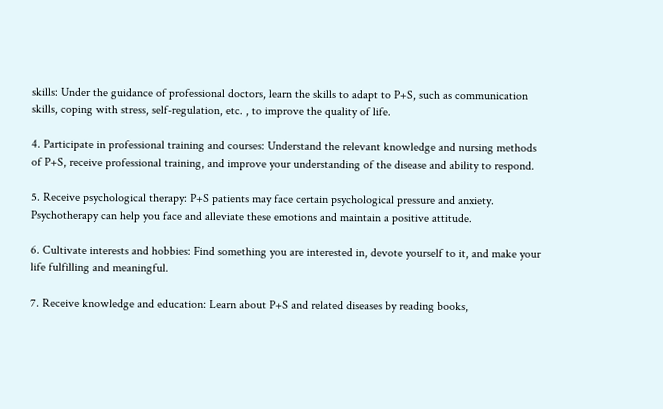skills: Under the guidance of professional doctors, learn the skills to adapt to P+S, such as communication skills, coping with stress, self-regulation, etc. , to improve the quality of life.

4. Participate in professional training and courses: Understand the relevant knowledge and nursing methods of P+S, receive professional training, and improve your understanding of the disease and ability to respond.

5. Receive psychological therapy: P+S patients may face certain psychological pressure and anxiety. Psychotherapy can help you face and alleviate these emotions and maintain a positive attitude.

6. Cultivate interests and hobbies: Find something you are interested in, devote yourself to it, and make your life fulfilling and meaningful.

7. Receive knowledge and education: Learn about P+S and related diseases by reading books,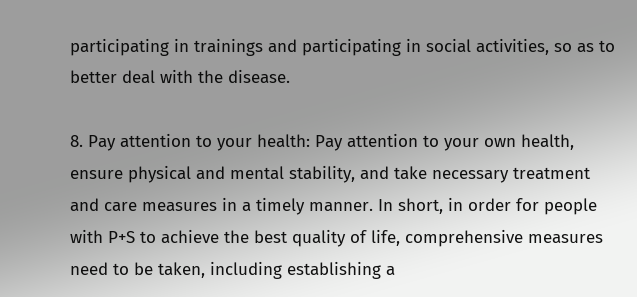participating in trainings and participating in social activities, so as to better deal with the disease.

8. Pay attention to your health: Pay attention to your own health, ensure physical and mental stability, and take necessary treatment and care measures in a timely manner. In short, in order for people with P+S to achieve the best quality of life, comprehensive measures need to be taken, including establishing a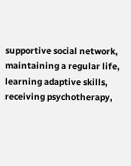supportive social network, maintaining a regular life, learning adaptive skills, receiving psychotherapy,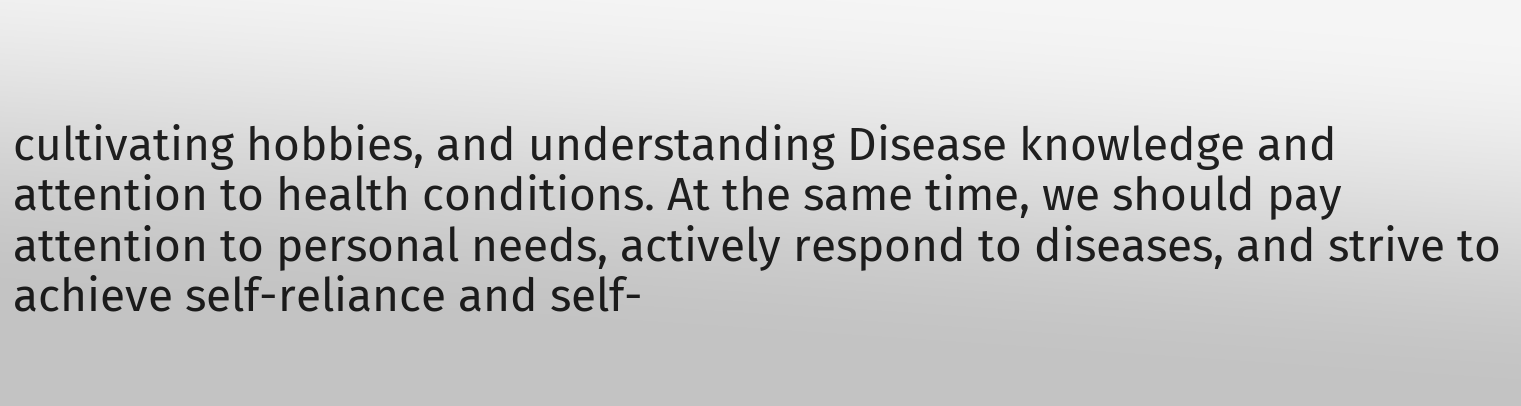cultivating hobbies, and understanding Disease knowledge and attention to health conditions. At the same time, we should pay attention to personal needs, actively respond to diseases, and strive to achieve self-reliance and self-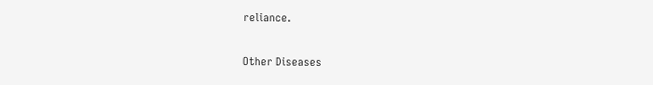reliance.

Other Diseases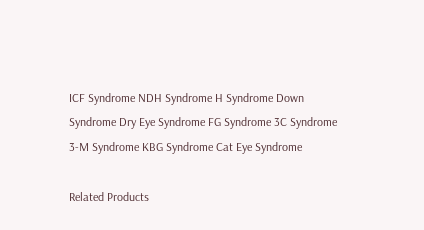ICF Syndrome NDH Syndrome H Syndrome Down Syndrome Dry Eye Syndrome FG Syndrome 3C Syndrome 3-M Syndrome KBG Syndrome Cat Eye Syndrome

Related Products